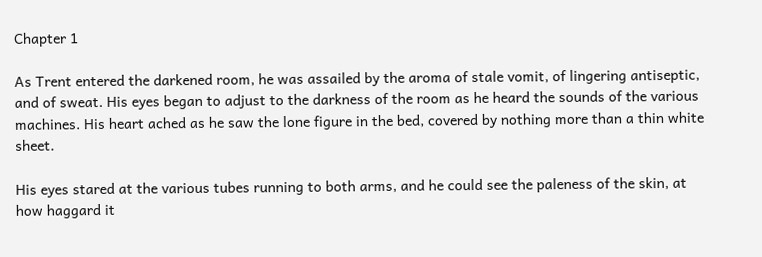Chapter 1

As Trent entered the darkened room, he was assailed by the aroma of stale vomit, of lingering antiseptic, and of sweat. His eyes began to adjust to the darkness of the room as he heard the sounds of the various machines. His heart ached as he saw the lone figure in the bed, covered by nothing more than a thin white sheet.

His eyes stared at the various tubes running to both arms, and he could see the paleness of the skin, at how haggard it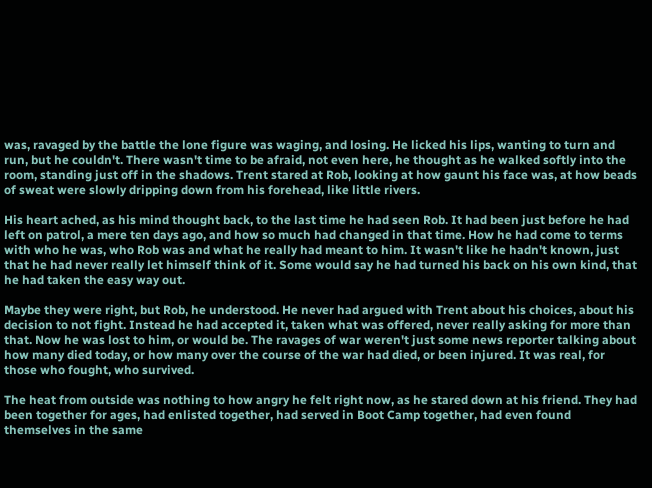was, ravaged by the battle the lone figure was waging, and losing. He licked his lips, wanting to turn and run, but he couldn't. There wasn't time to be afraid, not even here, he thought as he walked softly into the room, standing just off in the shadows. Trent stared at Rob, looking at how gaunt his face was, at how beads of sweat were slowly dripping down from his forehead, like little rivers.

His heart ached, as his mind thought back, to the last time he had seen Rob. It had been just before he had left on patrol, a mere ten days ago, and how so much had changed in that time. How he had come to terms with who he was, who Rob was and what he really had meant to him. It wasn't like he hadn't known, just that he had never really let himself think of it. Some would say he had turned his back on his own kind, that he had taken the easy way out.

Maybe they were right, but Rob, he understood. He never had argued with Trent about his choices, about his decision to not fight. Instead he had accepted it, taken what was offered, never really asking for more than that. Now he was lost to him, or would be. The ravages of war weren't just some news reporter talking about how many died today, or how many over the course of the war had died, or been injured. It was real, for those who fought, who survived.

The heat from outside was nothing to how angry he felt right now, as he stared down at his friend. They had been together for ages, had enlisted together, had served in Boot Camp together, had even found themselves in the same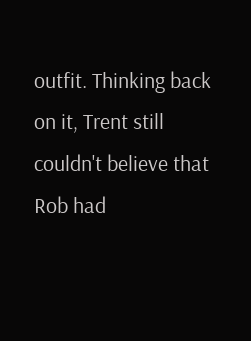outfit. Thinking back on it, Trent still couldn't believe that Rob had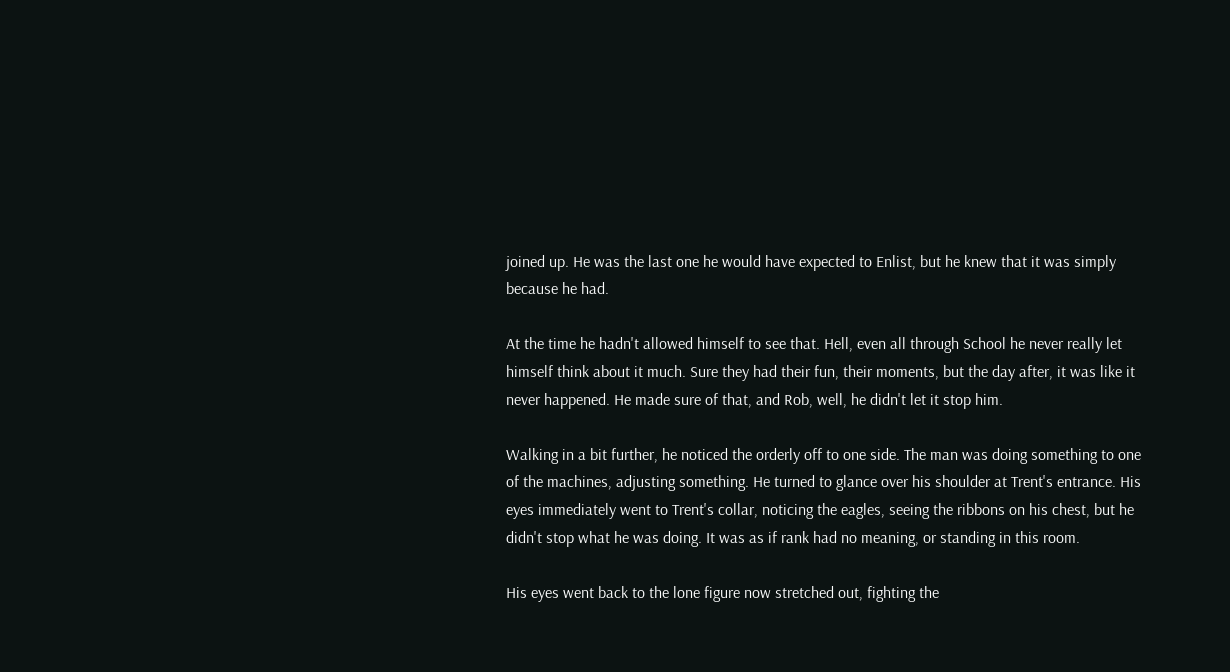joined up. He was the last one he would have expected to Enlist, but he knew that it was simply because he had.

At the time he hadn't allowed himself to see that. Hell, even all through School he never really let himself think about it much. Sure they had their fun, their moments, but the day after, it was like it never happened. He made sure of that, and Rob, well, he didn't let it stop him.

Walking in a bit further, he noticed the orderly off to one side. The man was doing something to one of the machines, adjusting something. He turned to glance over his shoulder at Trent's entrance. His eyes immediately went to Trent's collar, noticing the eagles, seeing the ribbons on his chest, but he didn't stop what he was doing. It was as if rank had no meaning, or standing in this room.

His eyes went back to the lone figure now stretched out, fighting the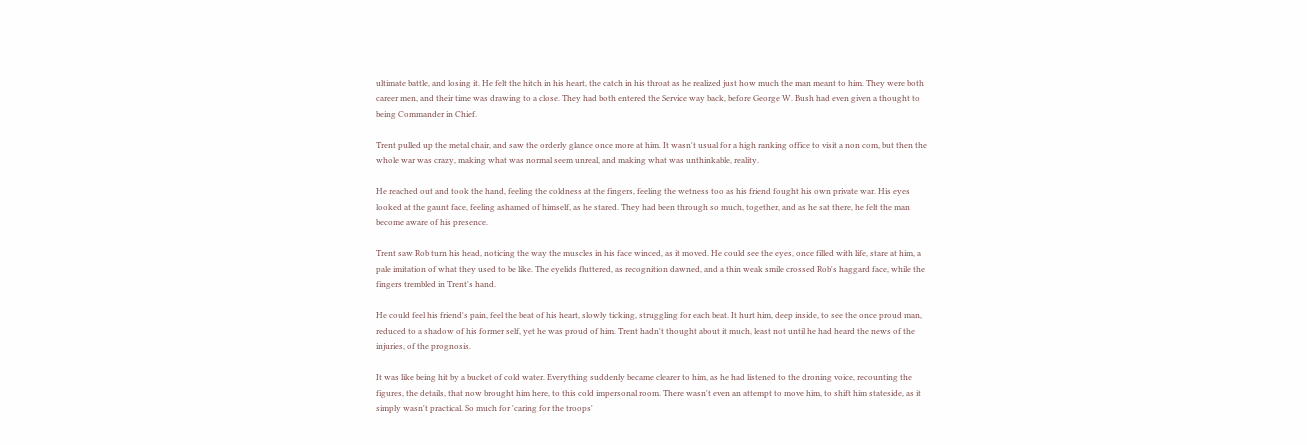ultimate battle, and losing it. He felt the hitch in his heart, the catch in his throat as he realized just how much the man meant to him. They were both career men, and their time was drawing to a close. They had both entered the Service way back, before George W. Bush had even given a thought to being Commander in Chief.

Trent pulled up the metal chair, and saw the orderly glance once more at him. It wasn't usual for a high ranking office to visit a non com, but then the whole war was crazy, making what was normal seem unreal, and making what was unthinkable, reality.

He reached out and took the hand, feeling the coldness at the fingers, feeling the wetness too as his friend fought his own private war. His eyes looked at the gaunt face, feeling ashamed of himself, as he stared. They had been through so much, together, and as he sat there, he felt the man become aware of his presence.

Trent saw Rob turn his head, noticing the way the muscles in his face winced, as it moved. He could see the eyes, once filled with life, stare at him, a pale imitation of what they used to be like. The eyelids fluttered, as recognition dawned, and a thin weak smile crossed Rob's haggard face, while the fingers trembled in Trent's hand.

He could feel his friend's pain, feel the beat of his heart, slowly ticking, struggling for each beat. It hurt him, deep inside, to see the once proud man, reduced to a shadow of his former self, yet he was proud of him. Trent hadn't thought about it much, least not until he had heard the news of the injuries, of the prognosis.

It was like being hit by a bucket of cold water. Everything suddenly became clearer to him, as he had listened to the droning voice, recounting the figures, the details, that now brought him here, to this cold impersonal room. There wasn't even an attempt to move him, to shift him stateside, as it simply wasn't practical. So much for 'caring for the troops'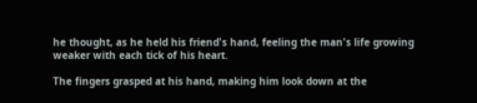he thought, as he held his friend's hand, feeling the man's life growing weaker with each tick of his heart.

The fingers grasped at his hand, making him look down at the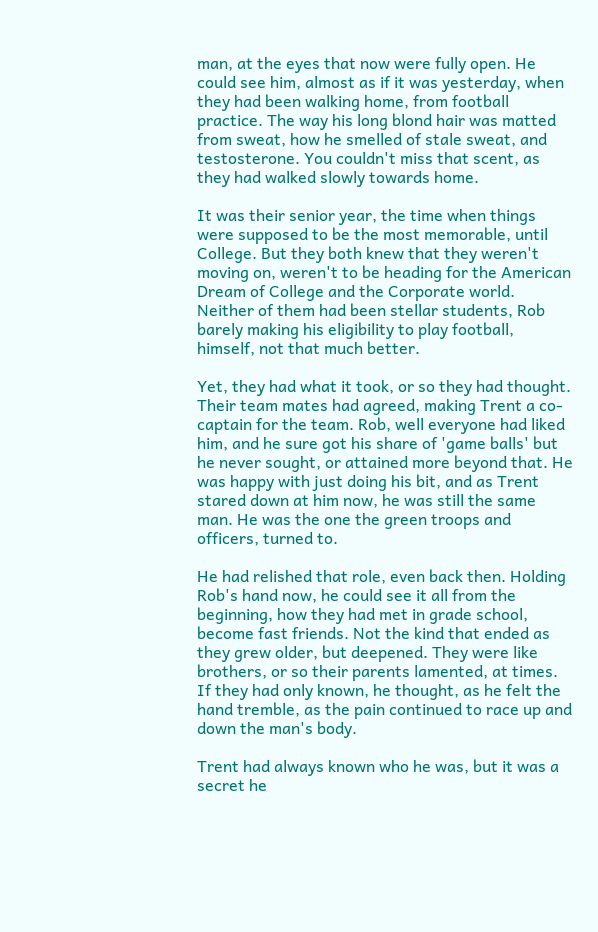man, at the eyes that now were fully open. He could see him, almost as if it was yesterday, when they had been walking home, from football practice. The way his long blond hair was matted from sweat, how he smelled of stale sweat, and testosterone. You couldn't miss that scent, as they had walked slowly towards home.

It was their senior year, the time when things were supposed to be the most memorable, until College. But they both knew that they weren't moving on, weren't to be heading for the American Dream of College and the Corporate world. Neither of them had been stellar students, Rob barely making his eligibility to play football, himself, not that much better.

Yet, they had what it took, or so they had thought. Their team mates had agreed, making Trent a co-captain for the team. Rob, well everyone had liked him, and he sure got his share of 'game balls' but he never sought, or attained more beyond that. He was happy with just doing his bit, and as Trent stared down at him now, he was still the same man. He was the one the green troops and officers, turned to.

He had relished that role, even back then. Holding Rob's hand now, he could see it all from the beginning, how they had met in grade school, become fast friends. Not the kind that ended as they grew older, but deepened. They were like brothers, or so their parents lamented, at times. If they had only known, he thought, as he felt the hand tremble, as the pain continued to race up and down the man's body.

Trent had always known who he was, but it was a secret he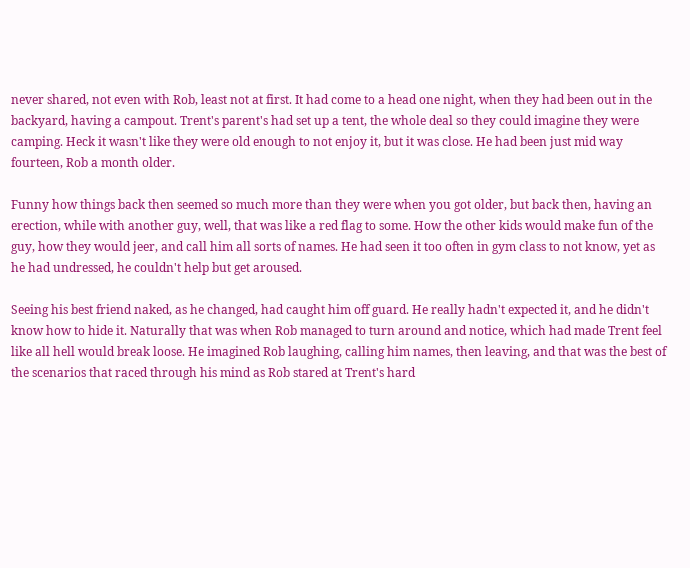never shared, not even with Rob, least not at first. It had come to a head one night, when they had been out in the backyard, having a campout. Trent's parent's had set up a tent, the whole deal so they could imagine they were camping. Heck it wasn't like they were old enough to not enjoy it, but it was close. He had been just mid way fourteen, Rob a month older.

Funny how things back then seemed so much more than they were when you got older, but back then, having an erection, while with another guy, well, that was like a red flag to some. How the other kids would make fun of the guy, how they would jeer, and call him all sorts of names. He had seen it too often in gym class to not know, yet as he had undressed, he couldn't help but get aroused.

Seeing his best friend naked, as he changed, had caught him off guard. He really hadn't expected it, and he didn't know how to hide it. Naturally that was when Rob managed to turn around and notice, which had made Trent feel like all hell would break loose. He imagined Rob laughing, calling him names, then leaving, and that was the best of the scenarios that raced through his mind as Rob stared at Trent's hard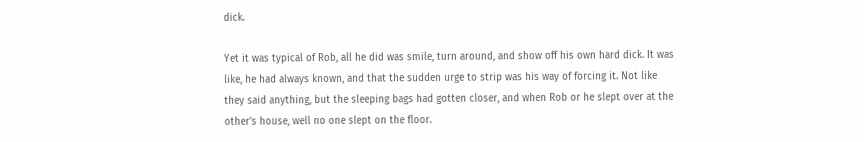dick.

Yet it was typical of Rob, all he did was smile, turn around, and show off his own hard dick. It was like, he had always known, and that the sudden urge to strip was his way of forcing it. Not like they said anything, but the sleeping bags had gotten closer, and when Rob or he slept over at the other's house, well no one slept on the floor.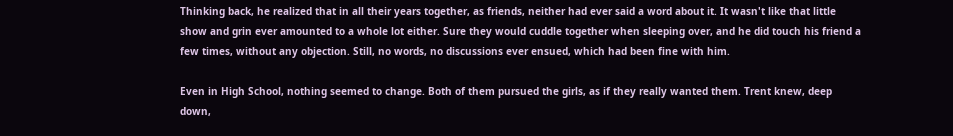Thinking back, he realized that in all their years together, as friends, neither had ever said a word about it. It wasn't like that little show and grin ever amounted to a whole lot either. Sure they would cuddle together when sleeping over, and he did touch his friend a few times, without any objection. Still, no words, no discussions ever ensued, which had been fine with him.

Even in High School, nothing seemed to change. Both of them pursued the girls, as if they really wanted them. Trent knew, deep down,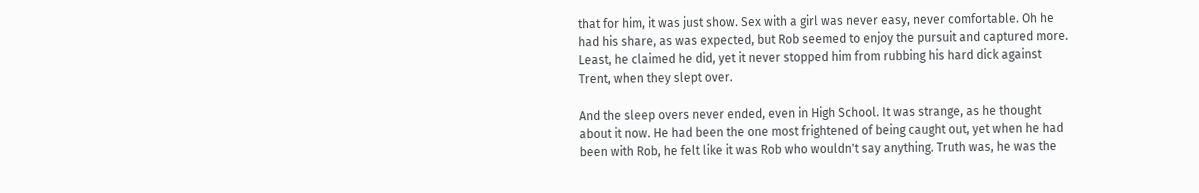that for him, it was just show. Sex with a girl was never easy, never comfortable. Oh he had his share, as was expected, but Rob seemed to enjoy the pursuit and captured more. Least, he claimed he did, yet it never stopped him from rubbing his hard dick against Trent, when they slept over.

And the sleep overs never ended, even in High School. It was strange, as he thought about it now. He had been the one most frightened of being caught out, yet when he had been with Rob, he felt like it was Rob who wouldn't say anything. Truth was, he was the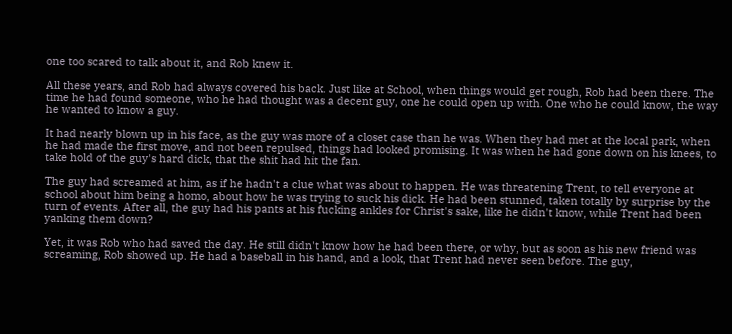one too scared to talk about it, and Rob knew it.

All these years, and Rob had always covered his back. Just like at School, when things would get rough, Rob had been there. The time he had found someone, who he had thought was a decent guy, one he could open up with. One who he could know, the way he wanted to know a guy.

It had nearly blown up in his face, as the guy was more of a closet case than he was. When they had met at the local park, when he had made the first move, and not been repulsed, things had looked promising. It was when he had gone down on his knees, to take hold of the guy's hard dick, that the shit had hit the fan.

The guy had screamed at him, as if he hadn't a clue what was about to happen. He was threatening Trent, to tell everyone at school about him being a homo, about how he was trying to suck his dick. He had been stunned, taken totally by surprise by the turn of events. After all, the guy had his pants at his fucking ankles for Christ's sake, like he didn't know, while Trent had been yanking them down?

Yet, it was Rob who had saved the day. He still didn't know how he had been there, or why, but as soon as his new friend was screaming, Rob showed up. He had a baseball in his hand, and a look, that Trent had never seen before. The guy,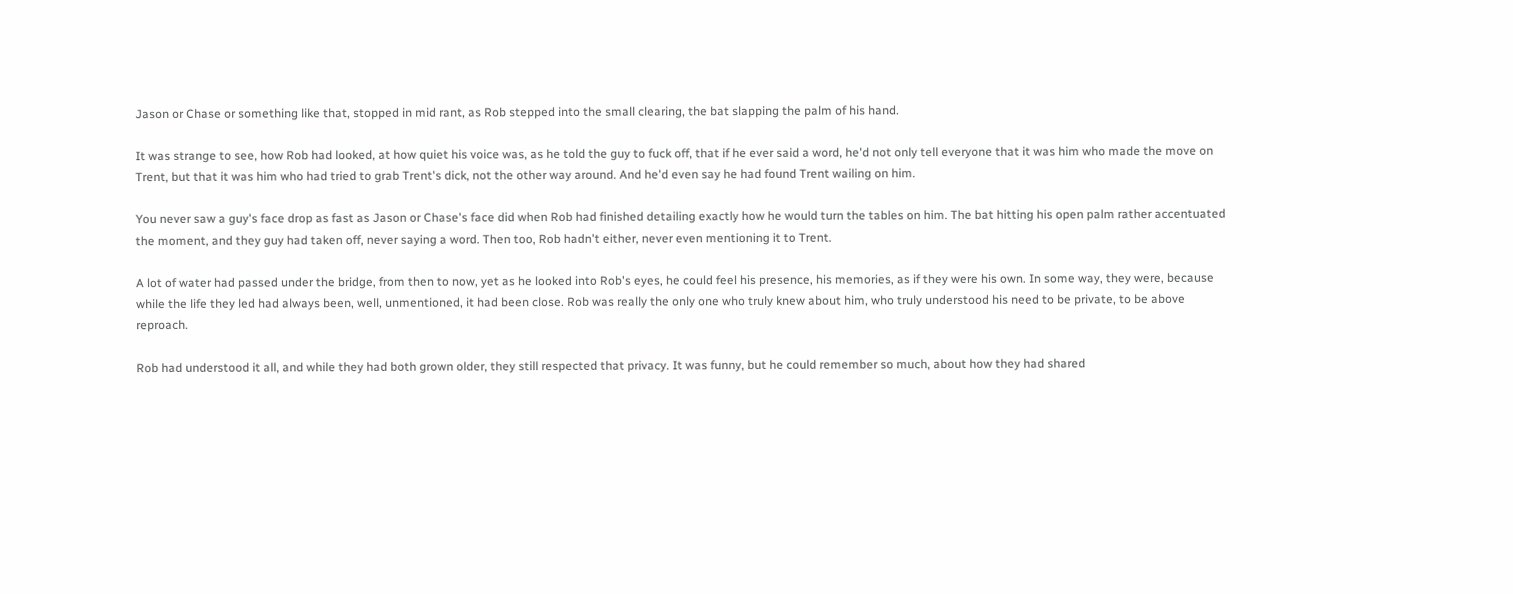Jason or Chase or something like that, stopped in mid rant, as Rob stepped into the small clearing, the bat slapping the palm of his hand.

It was strange to see, how Rob had looked, at how quiet his voice was, as he told the guy to fuck off, that if he ever said a word, he'd not only tell everyone that it was him who made the move on Trent, but that it was him who had tried to grab Trent's dick, not the other way around. And he'd even say he had found Trent wailing on him.

You never saw a guy's face drop as fast as Jason or Chase's face did when Rob had finished detailing exactly how he would turn the tables on him. The bat hitting his open palm rather accentuated the moment, and they guy had taken off, never saying a word. Then too, Rob hadn't either, never even mentioning it to Trent.

A lot of water had passed under the bridge, from then to now, yet as he looked into Rob's eyes, he could feel his presence, his memories, as if they were his own. In some way, they were, because while the life they led had always been, well, unmentioned, it had been close. Rob was really the only one who truly knew about him, who truly understood his need to be private, to be above reproach.

Rob had understood it all, and while they had both grown older, they still respected that privacy. It was funny, but he could remember so much, about how they had shared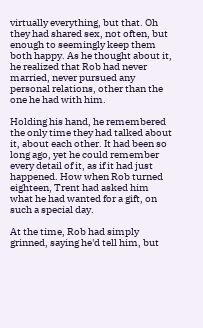virtually everything, but that. Oh they had shared sex, not often, but enough to seemingly keep them both happy. As he thought about it, he realized that Rob had never married, never pursued any personal relations, other than the one he had with him.

Holding his hand, he remembered the only time they had talked about it, about each other. It had been so long ago, yet he could remember every detail of it, as if it had just happened. How when Rob turned eighteen, Trent had asked him what he had wanted for a gift, on such a special day.

At the time, Rob had simply grinned, saying he'd tell him, but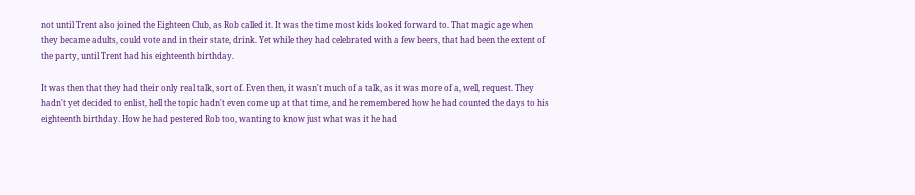not until Trent also joined the Eighteen Club, as Rob called it. It was the time most kids looked forward to. That magic age when they became adults, could vote and in their state, drink. Yet while they had celebrated with a few beers, that had been the extent of the party, until Trent had his eighteenth birthday.

It was then that they had their only real talk, sort of. Even then, it wasn't much of a talk, as it was more of a, well, request. They hadn't yet decided to enlist, hell the topic hadn't even come up at that time, and he remembered how he had counted the days to his eighteenth birthday. How he had pestered Rob too, wanting to know just what was it he had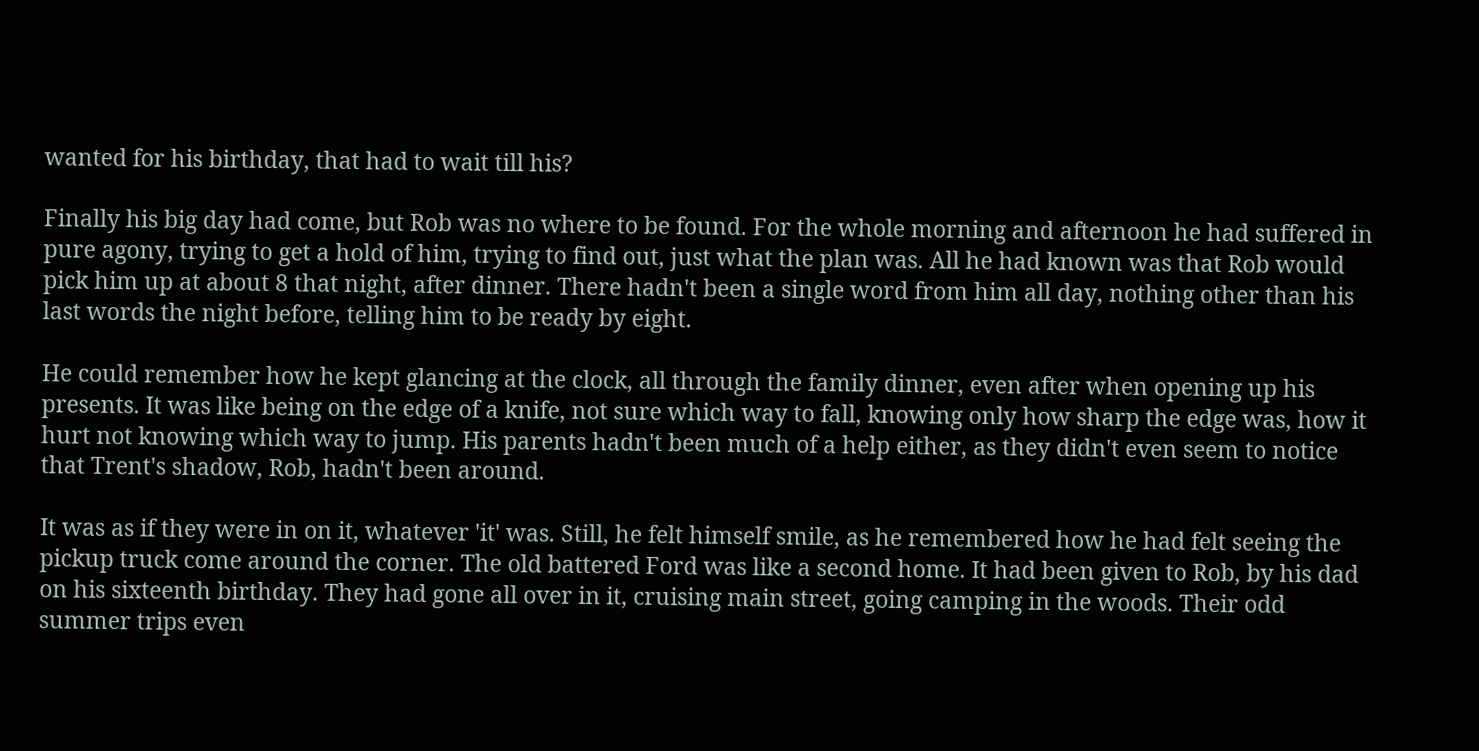wanted for his birthday, that had to wait till his?

Finally his big day had come, but Rob was no where to be found. For the whole morning and afternoon he had suffered in pure agony, trying to get a hold of him, trying to find out, just what the plan was. All he had known was that Rob would pick him up at about 8 that night, after dinner. There hadn't been a single word from him all day, nothing other than his last words the night before, telling him to be ready by eight.

He could remember how he kept glancing at the clock, all through the family dinner, even after when opening up his presents. It was like being on the edge of a knife, not sure which way to fall, knowing only how sharp the edge was, how it hurt not knowing which way to jump. His parents hadn't been much of a help either, as they didn't even seem to notice that Trent's shadow, Rob, hadn't been around.

It was as if they were in on it, whatever 'it' was. Still, he felt himself smile, as he remembered how he had felt seeing the pickup truck come around the corner. The old battered Ford was like a second home. It had been given to Rob, by his dad on his sixteenth birthday. They had gone all over in it, cruising main street, going camping in the woods. Their odd summer trips even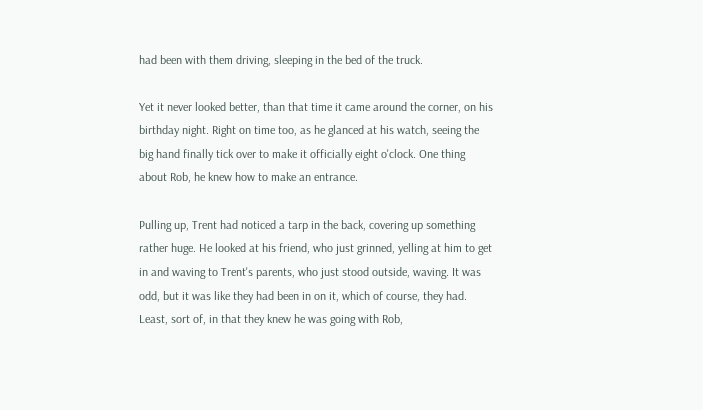had been with them driving, sleeping in the bed of the truck.

Yet it never looked better, than that time it came around the corner, on his birthday night. Right on time too, as he glanced at his watch, seeing the big hand finally tick over to make it officially eight o'clock. One thing about Rob, he knew how to make an entrance.

Pulling up, Trent had noticed a tarp in the back, covering up something rather huge. He looked at his friend, who just grinned, yelling at him to get in and waving to Trent's parents, who just stood outside, waving. It was odd, but it was like they had been in on it, which of course, they had. Least, sort of, in that they knew he was going with Rob,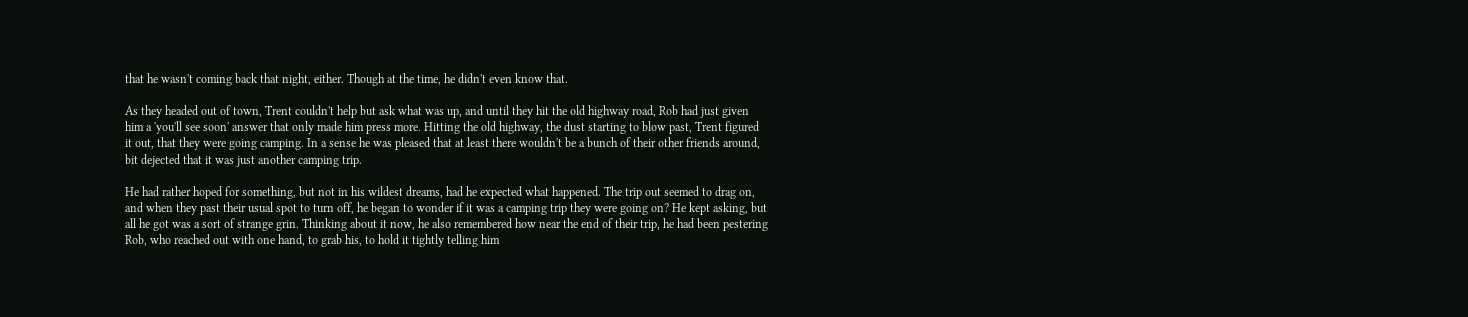that he wasn't coming back that night, either. Though at the time, he didn't even know that.

As they headed out of town, Trent couldn't help but ask what was up, and until they hit the old highway road, Rob had just given him a 'you'll see soon' answer that only made him press more. Hitting the old highway, the dust starting to blow past, Trent figured it out, that they were going camping. In a sense he was pleased that at least there wouldn't be a bunch of their other friends around, bit dejected that it was just another camping trip.

He had rather hoped for something, but not in his wildest dreams, had he expected what happened. The trip out seemed to drag on, and when they past their usual spot to turn off, he began to wonder if it was a camping trip they were going on? He kept asking, but all he got was a sort of strange grin. Thinking about it now, he also remembered how near the end of their trip, he had been pestering Rob, who reached out with one hand, to grab his, to hold it tightly telling him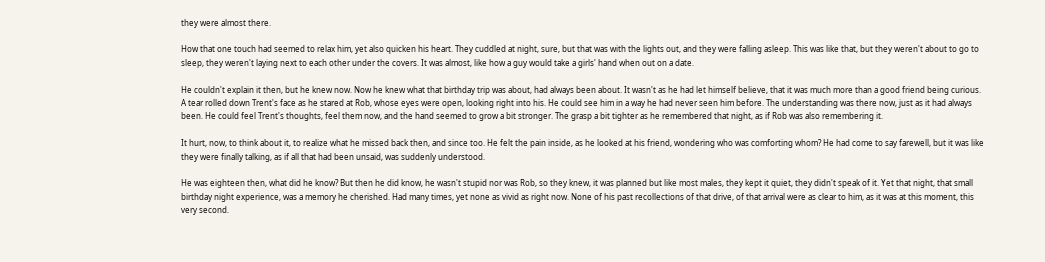they were almost there.

How that one touch had seemed to relax him, yet also quicken his heart. They cuddled at night, sure, but that was with the lights out, and they were falling asleep. This was like that, but they weren't about to go to sleep, they weren't laying next to each other under the covers. It was almost, like how a guy would take a girls' hand when out on a date.

He couldn't explain it then, but he knew now. Now he knew what that birthday trip was about, had always been about. It wasn't as he had let himself believe, that it was much more than a good friend being curious. A tear rolled down Trent's face as he stared at Rob, whose eyes were open, looking right into his. He could see him in a way he had never seen him before. The understanding was there now, just as it had always been. He could feel Trent's thoughts, feel them now, and the hand seemed to grow a bit stronger. The grasp a bit tighter as he remembered that night, as if Rob was also remembering it.

It hurt, now, to think about it, to realize what he missed back then, and since too. He felt the pain inside, as he looked at his friend, wondering who was comforting whom? He had come to say farewell, but it was like they were finally talking, as if all that had been unsaid, was suddenly understood.

He was eighteen then, what did he know? But then he did know, he wasn't stupid nor was Rob, so they knew, it was planned but like most males, they kept it quiet, they didn't speak of it. Yet that night, that small birthday night experience, was a memory he cherished. Had many times, yet none as vivid as right now. None of his past recollections of that drive, of that arrival were as clear to him, as it was at this moment, this very second.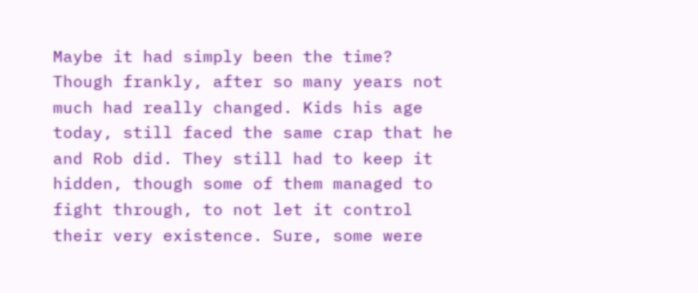Maybe it had simply been the time? Though frankly, after so many years not much had really changed. Kids his age today, still faced the same crap that he and Rob did. They still had to keep it hidden, though some of them managed to fight through, to not let it control their very existence. Sure, some were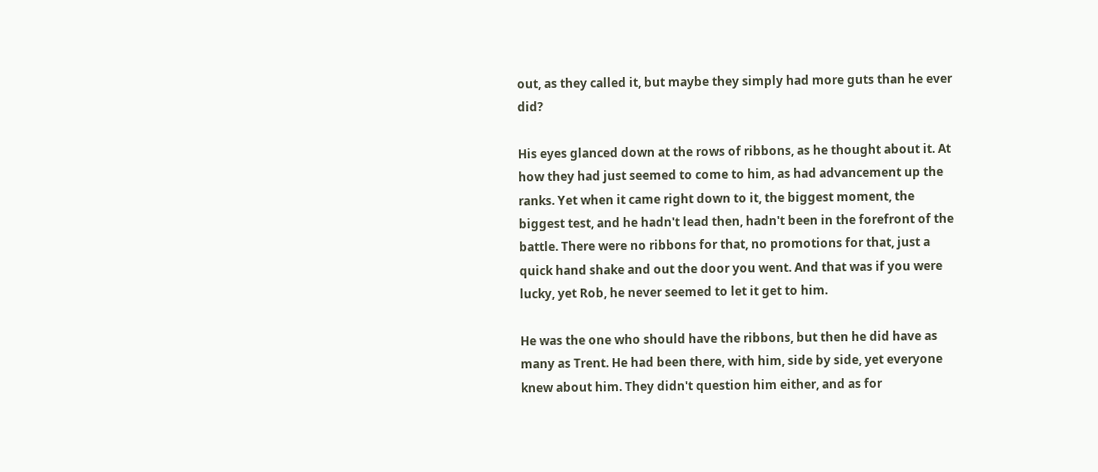out, as they called it, but maybe they simply had more guts than he ever did?

His eyes glanced down at the rows of ribbons, as he thought about it. At how they had just seemed to come to him, as had advancement up the ranks. Yet when it came right down to it, the biggest moment, the biggest test, and he hadn't lead then, hadn't been in the forefront of the battle. There were no ribbons for that, no promotions for that, just a quick hand shake and out the door you went. And that was if you were lucky, yet Rob, he never seemed to let it get to him.

He was the one who should have the ribbons, but then he did have as many as Trent. He had been there, with him, side by side, yet everyone knew about him. They didn't question him either, and as for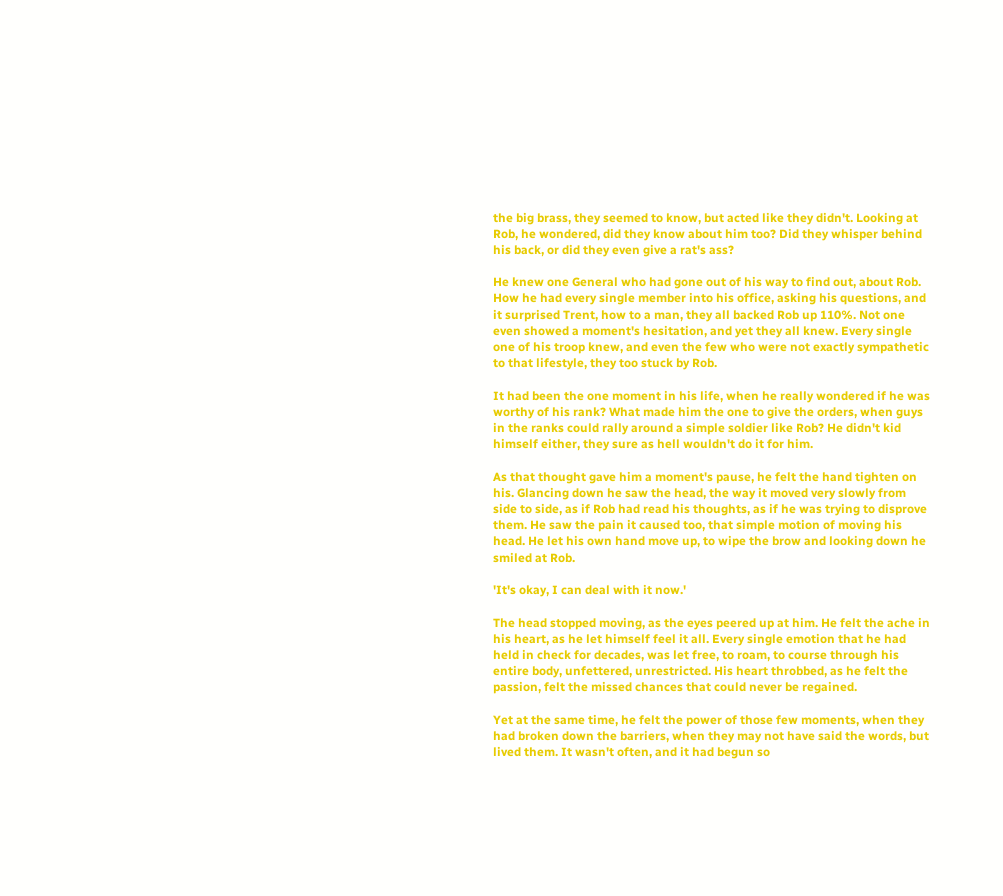the big brass, they seemed to know, but acted like they didn't. Looking at Rob, he wondered, did they know about him too? Did they whisper behind his back, or did they even give a rat's ass?

He knew one General who had gone out of his way to find out, about Rob. How he had every single member into his office, asking his questions, and it surprised Trent, how to a man, they all backed Rob up 110%. Not one even showed a moment's hesitation, and yet they all knew. Every single one of his troop knew, and even the few who were not exactly sympathetic to that lifestyle, they too stuck by Rob.

It had been the one moment in his life, when he really wondered if he was worthy of his rank? What made him the one to give the orders, when guys in the ranks could rally around a simple soldier like Rob? He didn't kid himself either, they sure as hell wouldn't do it for him.

As that thought gave him a moment's pause, he felt the hand tighten on his. Glancing down he saw the head, the way it moved very slowly from side to side, as if Rob had read his thoughts, as if he was trying to disprove them. He saw the pain it caused too, that simple motion of moving his head. He let his own hand move up, to wipe the brow and looking down he smiled at Rob.

'It's okay, I can deal with it now.'

The head stopped moving, as the eyes peered up at him. He felt the ache in his heart, as he let himself feel it all. Every single emotion that he had held in check for decades, was let free, to roam, to course through his entire body, unfettered, unrestricted. His heart throbbed, as he felt the passion, felt the missed chances that could never be regained.

Yet at the same time, he felt the power of those few moments, when they had broken down the barriers, when they may not have said the words, but lived them. It wasn't often, and it had begun so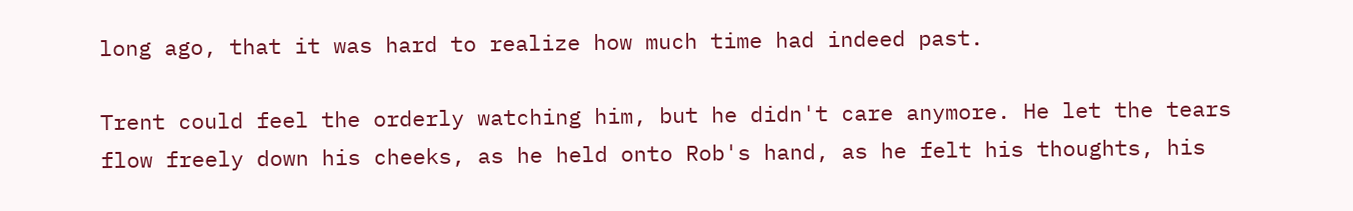long ago, that it was hard to realize how much time had indeed past.

Trent could feel the orderly watching him, but he didn't care anymore. He let the tears flow freely down his cheeks, as he held onto Rob's hand, as he felt his thoughts, his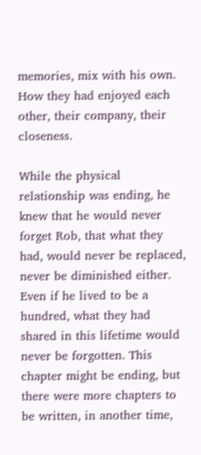memories, mix with his own. How they had enjoyed each other, their company, their closeness.

While the physical relationship was ending, he knew that he would never forget Rob, that what they had, would never be replaced, never be diminished either. Even if he lived to be a hundred, what they had shared in this lifetime would never be forgotten. This chapter might be ending, but there were more chapters to be written, in another time,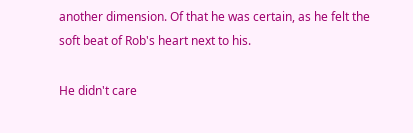another dimension. Of that he was certain, as he felt the soft beat of Rob's heart next to his.

He didn't care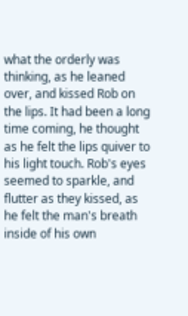what the orderly was thinking, as he leaned over, and kissed Rob on the lips. It had been a long time coming, he thought as he felt the lips quiver to his light touch. Rob's eyes seemed to sparkle, and flutter as they kissed, as he felt the man's breath inside of his own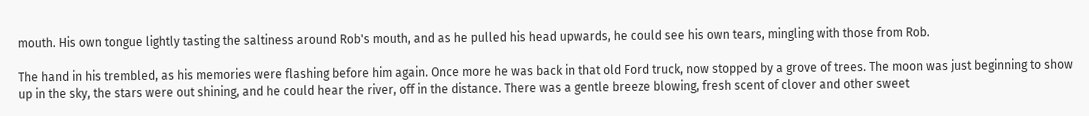mouth. His own tongue lightly tasting the saltiness around Rob's mouth, and as he pulled his head upwards, he could see his own tears, mingling with those from Rob.

The hand in his trembled, as his memories were flashing before him again. Once more he was back in that old Ford truck, now stopped by a grove of trees. The moon was just beginning to show up in the sky, the stars were out shining, and he could hear the river, off in the distance. There was a gentle breeze blowing, fresh scent of clover and other sweet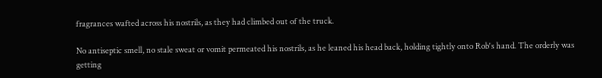fragrances wafted across his nostrils, as they had climbed out of the truck.

No antiseptic smell, no stale sweat or vomit permeated his nostrils, as he leaned his head back, holding tightly onto Rob's hand. The orderly was getting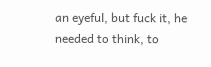an eyeful, but fuck it, he needed to think, to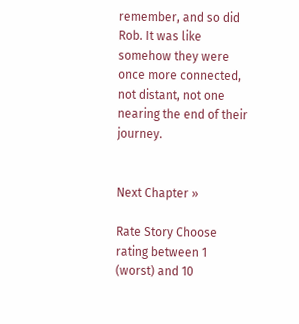remember, and so did Rob. It was like somehow they were once more connected, not distant, not one nearing the end of their journey.


Next Chapter »

Rate Story Choose rating between 1 (worst) and 10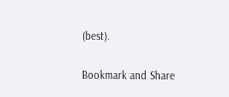(best).

Bookmark and Share